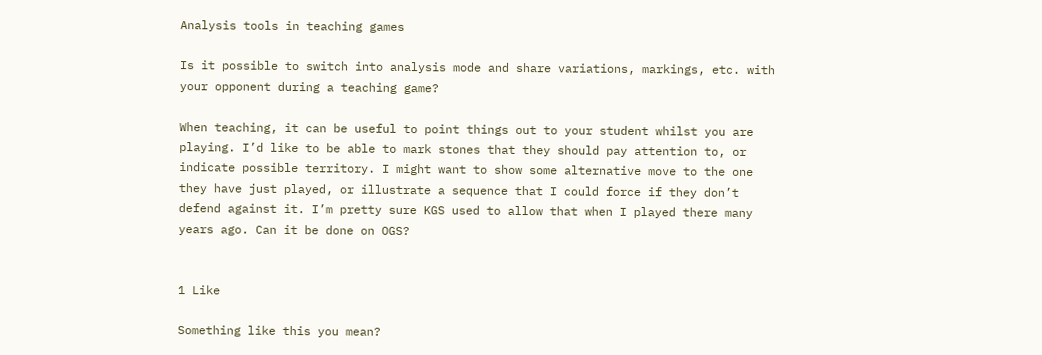Analysis tools in teaching games

Is it possible to switch into analysis mode and share variations, markings, etc. with your opponent during a teaching game?

When teaching, it can be useful to point things out to your student whilst you are playing. I’d like to be able to mark stones that they should pay attention to, or indicate possible territory. I might want to show some alternative move to the one they have just played, or illustrate a sequence that I could force if they don’t defend against it. I’m pretty sure KGS used to allow that when I played there many years ago. Can it be done on OGS?


1 Like

Something like this you mean?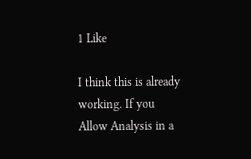1 Like

I think this is already working. If you Allow Analysis in a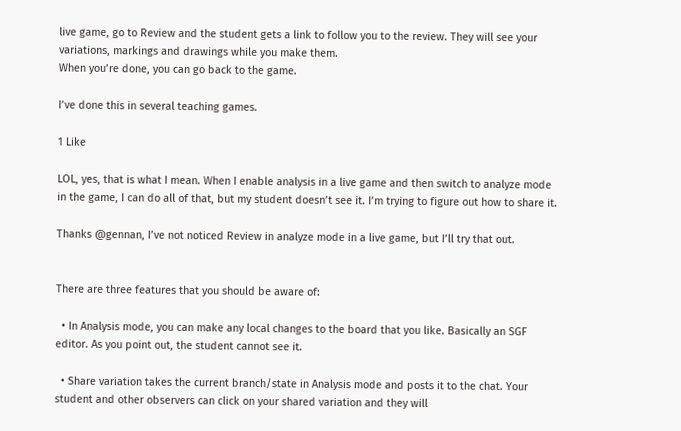live game, go to Review and the student gets a link to follow you to the review. They will see your variations, markings and drawings while you make them.
When you’re done, you can go back to the game.

I’ve done this in several teaching games.

1 Like

LOL, yes, that is what I mean. When I enable analysis in a live game and then switch to analyze mode in the game, I can do all of that, but my student doesn’t see it. I’m trying to figure out how to share it.

Thanks @gennan, I’ve not noticed Review in analyze mode in a live game, but I’ll try that out.


There are three features that you should be aware of:

  • In Analysis mode, you can make any local changes to the board that you like. Basically an SGF editor. As you point out, the student cannot see it.

  • Share variation takes the current branch/state in Analysis mode and posts it to the chat. Your student and other observers can click on your shared variation and they will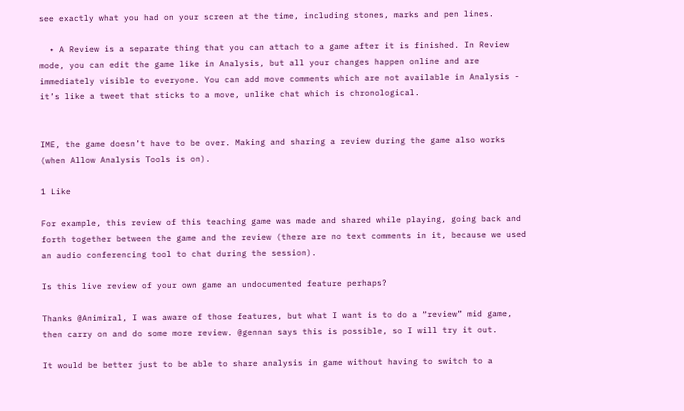see exactly what you had on your screen at the time, including stones, marks and pen lines.

  • A Review is a separate thing that you can attach to a game after it is finished. In Review mode, you can edit the game like in Analysis, but all your changes happen online and are immediately visible to everyone. You can add move comments which are not available in Analysis - it’s like a tweet that sticks to a move, unlike chat which is chronological.


IME, the game doesn’t have to be over. Making and sharing a review during the game also works (when Allow Analysis Tools is on).

1 Like

For example, this review of this teaching game was made and shared while playing, going back and forth together between the game and the review (there are no text comments in it, because we used an audio conferencing tool to chat during the session).

Is this live review of your own game an undocumented feature perhaps?

Thanks @Animiral, I was aware of those features, but what I want is to do a “review” mid game, then carry on and do some more review. @gennan says this is possible, so I will try it out.

It would be better just to be able to share analysis in game without having to switch to a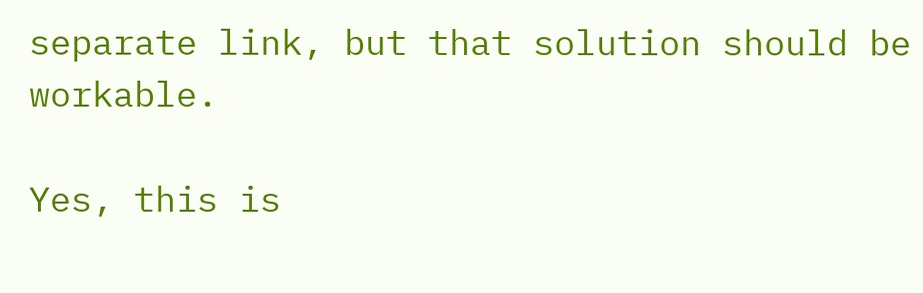separate link, but that solution should be workable.

Yes, this is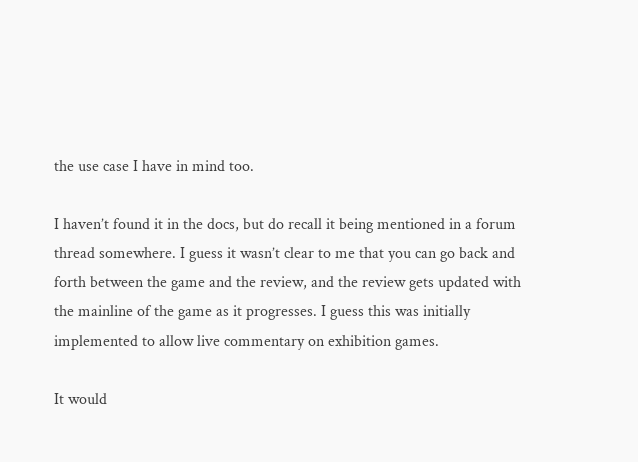the use case I have in mind too.

I haven’t found it in the docs, but do recall it being mentioned in a forum thread somewhere. I guess it wasn’t clear to me that you can go back and forth between the game and the review, and the review gets updated with the mainline of the game as it progresses. I guess this was initially implemented to allow live commentary on exhibition games.

It would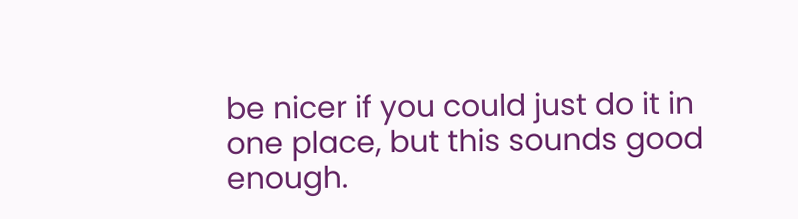be nicer if you could just do it in one place, but this sounds good enough.